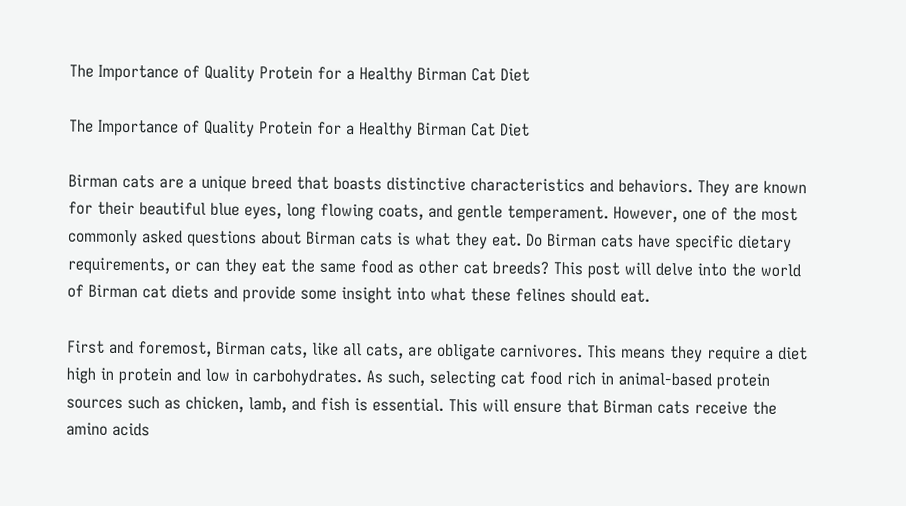The Importance of Quality Protein for a Healthy Birman Cat Diet

The Importance of Quality Protein for a Healthy Birman Cat Diet

Birman cats are a unique breed that boasts distinctive characteristics and behaviors. They are known for their beautiful blue eyes, long flowing coats, and gentle temperament. However, one of the most commonly asked questions about Birman cats is what they eat. Do Birman cats have specific dietary requirements, or can they eat the same food as other cat breeds? This post will delve into the world of Birman cat diets and provide some insight into what these felines should eat.

First and foremost, Birman cats, like all cats, are obligate carnivores. This means they require a diet high in protein and low in carbohydrates. As such, selecting cat food rich in animal-based protein sources such as chicken, lamb, and fish is essential. This will ensure that Birman cats receive the amino acids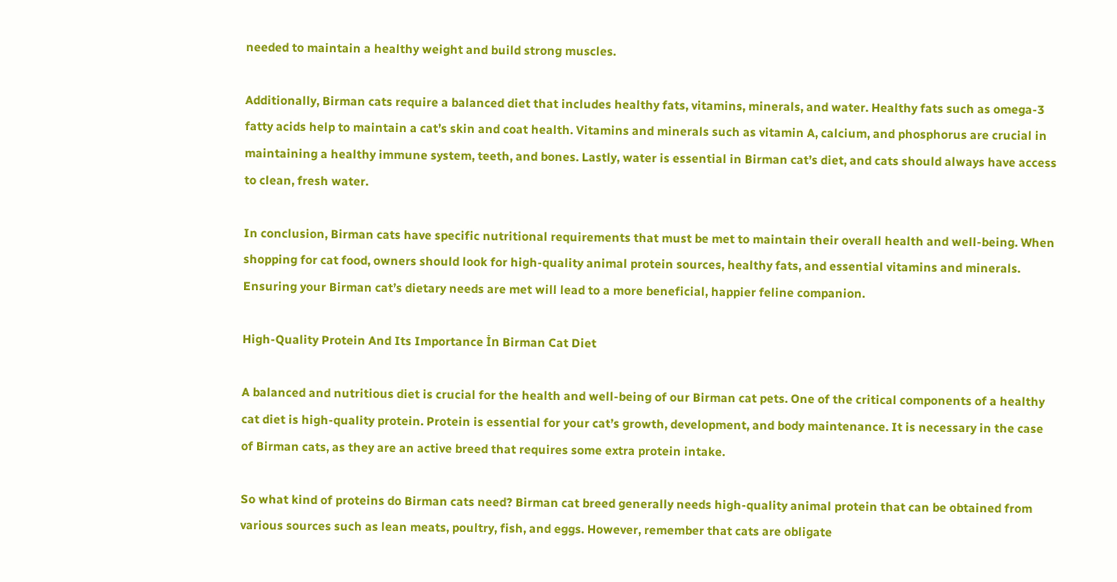needed to maintain a healthy weight and build strong muscles.

Additionally, Birman cats require a balanced diet that includes healthy fats, vitamins, minerals, and water. Healthy fats such as omega-3 fatty acids help to maintain a cat’s skin and coat health. Vitamins and minerals such as vitamin A, calcium, and phosphorus are crucial in maintaining a healthy immune system, teeth, and bones. Lastly, water is essential in Birman cat’s diet, and cats should always have access to clean, fresh water.

In conclusion, Birman cats have specific nutritional requirements that must be met to maintain their overall health and well-being. When shopping for cat food, owners should look for high-quality animal protein sources, healthy fats, and essential vitamins and minerals. Ensuring your Birman cat’s dietary needs are met will lead to a more beneficial, happier feline companion.

High-Quality Protein And Its Importance İn Birman Cat Diet

A balanced and nutritious diet is crucial for the health and well-being of our Birman cat pets. One of the critical components of a healthy cat diet is high-quality protein. Protein is essential for your cat’s growth, development, and body maintenance. It is necessary in the case of Birman cats, as they are an active breed that requires some extra protein intake.

So what kind of proteins do Birman cats need? Birman cat breed generally needs high-quality animal protein that can be obtained from various sources such as lean meats, poultry, fish, and eggs. However, remember that cats are obligate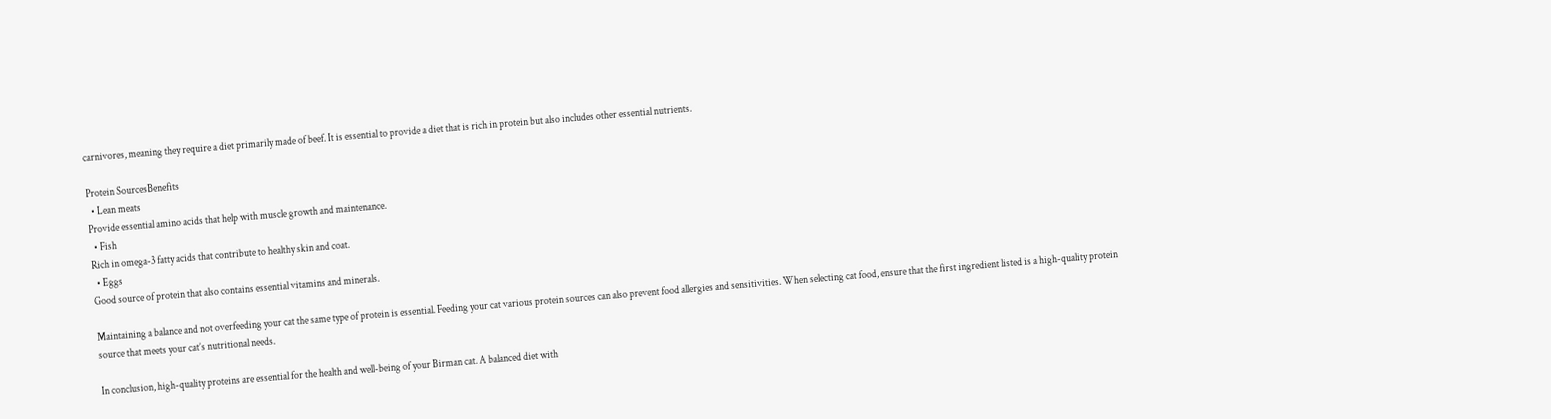carnivores, meaning they require a diet primarily made of beef. It is essential to provide a diet that is rich in protein but also includes other essential nutrients.

Protein SourcesBenefits
  • Lean meats
Provide essential amino acids that help with muscle growth and maintenance.
  • Fish
Rich in omega-3 fatty acids that contribute to healthy skin and coat.
  • Eggs
Good source of protein that also contains essential vitamins and minerals.

Maintaining a balance and not overfeeding your cat the same type of protein is essential. Feeding your cat various protein sources can also prevent food allergies and sensitivities. When selecting cat food, ensure that the first ingredient listed is a high-quality protein source that meets your cat’s nutritional needs.

In conclusion, high-quality proteins are essential for the health and well-being of your Birman cat. A balanced diet with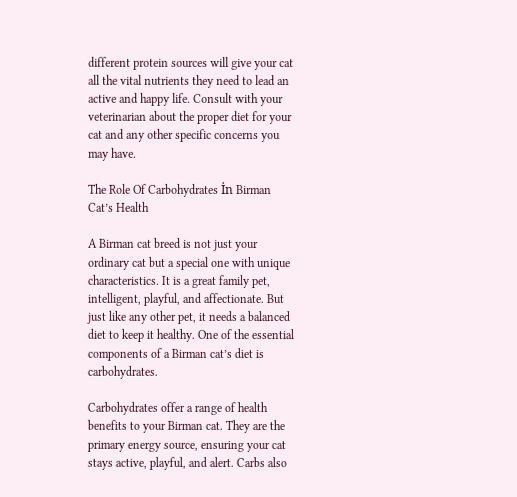different protein sources will give your cat all the vital nutrients they need to lead an active and happy life. Consult with your veterinarian about the proper diet for your cat and any other specific concerns you may have.

The Role Of Carbohydrates İn Birman Cat’s Health

A Birman cat breed is not just your ordinary cat but a special one with unique characteristics. It is a great family pet, intelligent, playful, and affectionate. But just like any other pet, it needs a balanced diet to keep it healthy. One of the essential components of a Birman cat’s diet is carbohydrates.

Carbohydrates offer a range of health benefits to your Birman cat. They are the primary energy source, ensuring your cat stays active, playful, and alert. Carbs also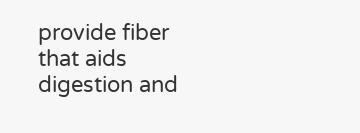provide fiber that aids digestion and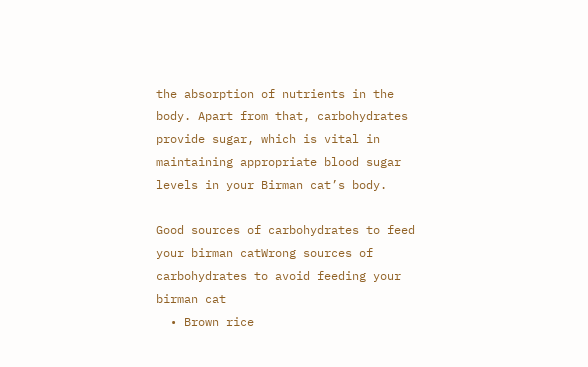the absorption of nutrients in the body. Apart from that, carbohydrates provide sugar, which is vital in maintaining appropriate blood sugar levels in your Birman cat’s body.

Good sources of carbohydrates to feed your birman catWrong sources of carbohydrates to avoid feeding your birman cat
  • Brown rice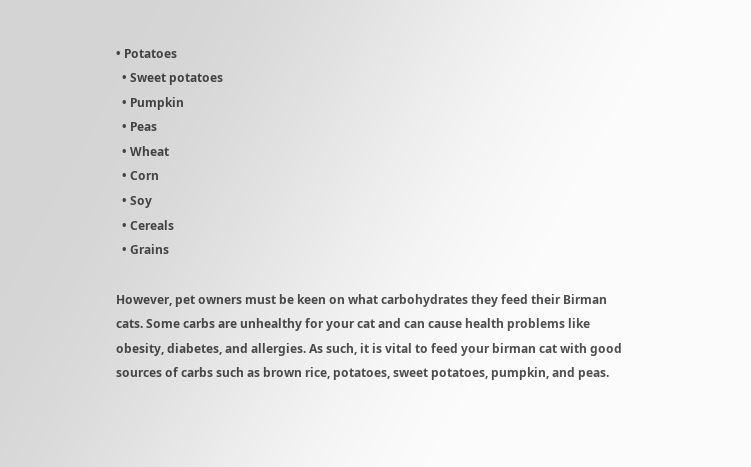• Potatoes
  • Sweet potatoes
  • Pumpkin
  • Peas
  • Wheat
  • Corn
  • Soy
  • Cereals
  • Grains

However, pet owners must be keen on what carbohydrates they feed their Birman cats. Some carbs are unhealthy for your cat and can cause health problems like obesity, diabetes, and allergies. As such, it is vital to feed your birman cat with good sources of carbs such as brown rice, potatoes, sweet potatoes, pumpkin, and peas.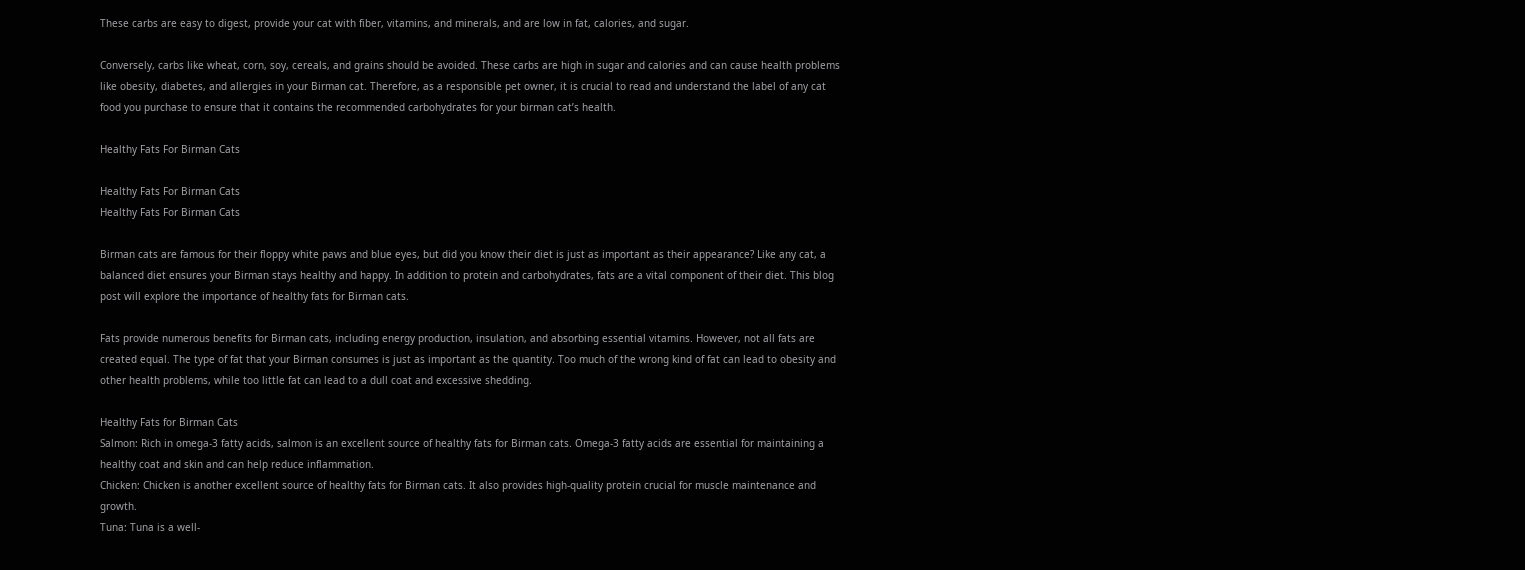These carbs are easy to digest, provide your cat with fiber, vitamins, and minerals, and are low in fat, calories, and sugar.

Conversely, carbs like wheat, corn, soy, cereals, and grains should be avoided. These carbs are high in sugar and calories and can cause health problems like obesity, diabetes, and allergies in your Birman cat. Therefore, as a responsible pet owner, it is crucial to read and understand the label of any cat food you purchase to ensure that it contains the recommended carbohydrates for your birman cat’s health.

Healthy Fats For Birman Cats

Healthy Fats For Birman Cats
Healthy Fats For Birman Cats

Birman cats are famous for their floppy white paws and blue eyes, but did you know their diet is just as important as their appearance? Like any cat, a balanced diet ensures your Birman stays healthy and happy. In addition to protein and carbohydrates, fats are a vital component of their diet. This blog post will explore the importance of healthy fats for Birman cats.

Fats provide numerous benefits for Birman cats, including energy production, insulation, and absorbing essential vitamins. However, not all fats are created equal. The type of fat that your Birman consumes is just as important as the quantity. Too much of the wrong kind of fat can lead to obesity and other health problems, while too little fat can lead to a dull coat and excessive shedding.

Healthy Fats for Birman Cats
Salmon: Rich in omega-3 fatty acids, salmon is an excellent source of healthy fats for Birman cats. Omega-3 fatty acids are essential for maintaining a healthy coat and skin and can help reduce inflammation.
Chicken: Chicken is another excellent source of healthy fats for Birman cats. It also provides high-quality protein crucial for muscle maintenance and growth.
Tuna: Tuna is a well-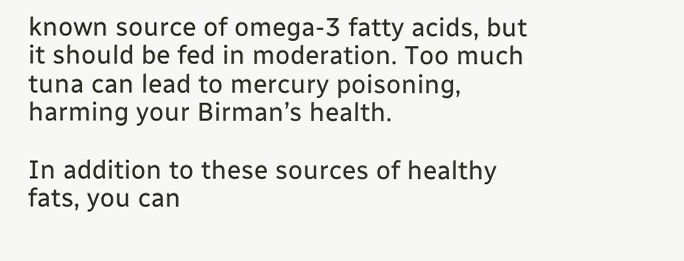known source of omega-3 fatty acids, but it should be fed in moderation. Too much tuna can lead to mercury poisoning, harming your Birman’s health.

In addition to these sources of healthy fats, you can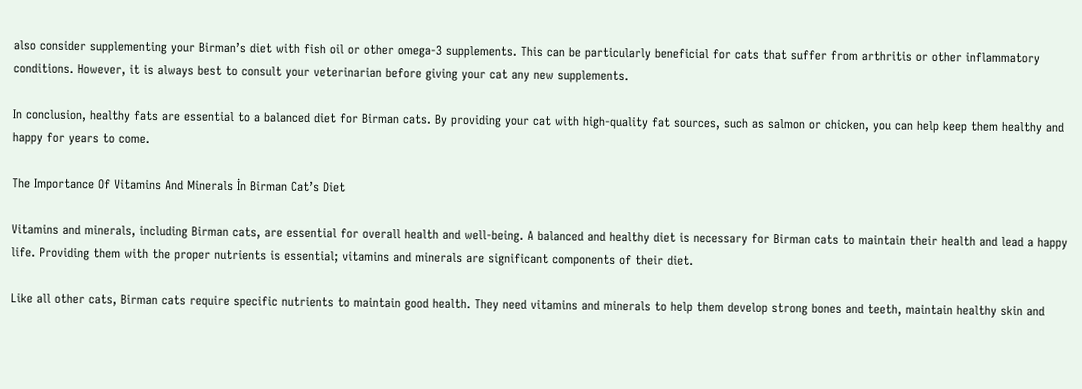also consider supplementing your Birman’s diet with fish oil or other omega-3 supplements. This can be particularly beneficial for cats that suffer from arthritis or other inflammatory conditions. However, it is always best to consult your veterinarian before giving your cat any new supplements.

In conclusion, healthy fats are essential to a balanced diet for Birman cats. By providing your cat with high-quality fat sources, such as salmon or chicken, you can help keep them healthy and happy for years to come.

The Importance Of Vitamins And Minerals İn Birman Cat’s Diet

Vitamins and minerals, including Birman cats, are essential for overall health and well-being. A balanced and healthy diet is necessary for Birman cats to maintain their health and lead a happy life. Providing them with the proper nutrients is essential; vitamins and minerals are significant components of their diet.

Like all other cats, Birman cats require specific nutrients to maintain good health. They need vitamins and minerals to help them develop strong bones and teeth, maintain healthy skin and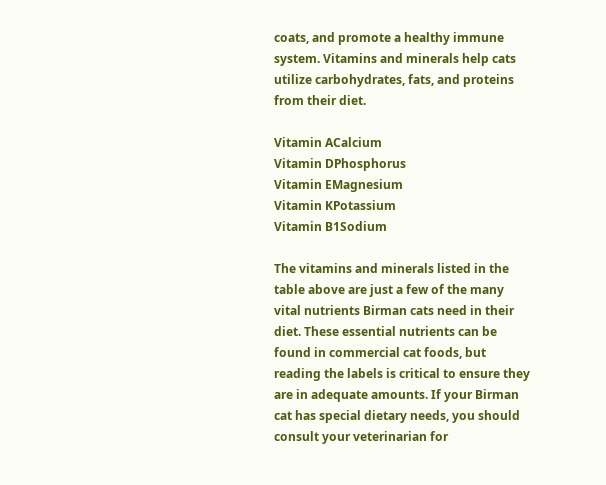coats, and promote a healthy immune system. Vitamins and minerals help cats utilize carbohydrates, fats, and proteins from their diet.

Vitamin ACalcium
Vitamin DPhosphorus
Vitamin EMagnesium
Vitamin KPotassium
Vitamin B1Sodium

The vitamins and minerals listed in the table above are just a few of the many vital nutrients Birman cats need in their diet. These essential nutrients can be found in commercial cat foods, but reading the labels is critical to ensure they are in adequate amounts. If your Birman cat has special dietary needs, you should consult your veterinarian for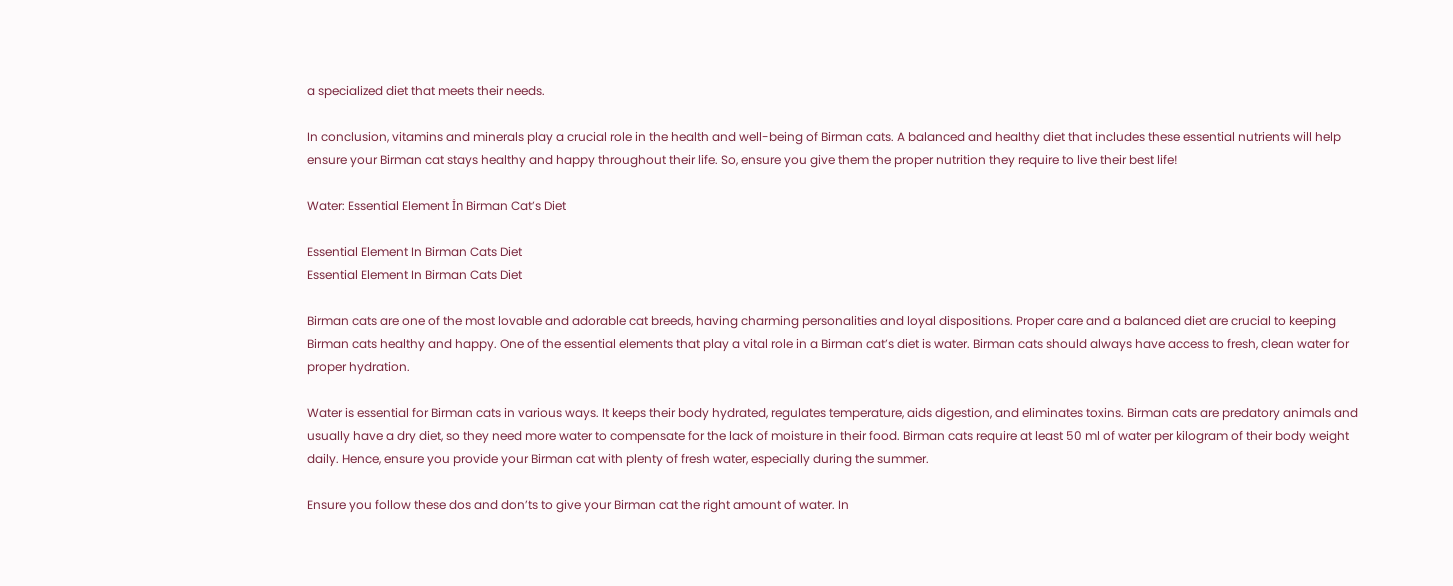a specialized diet that meets their needs.

In conclusion, vitamins and minerals play a crucial role in the health and well-being of Birman cats. A balanced and healthy diet that includes these essential nutrients will help ensure your Birman cat stays healthy and happy throughout their life. So, ensure you give them the proper nutrition they require to live their best life!

Water: Essential Element İn Birman Cat’s Diet

Essential Element In Birman Cats Diet
Essential Element In Birman Cats Diet

Birman cats are one of the most lovable and adorable cat breeds, having charming personalities and loyal dispositions. Proper care and a balanced diet are crucial to keeping Birman cats healthy and happy. One of the essential elements that play a vital role in a Birman cat’s diet is water. Birman cats should always have access to fresh, clean water for proper hydration.

Water is essential for Birman cats in various ways. It keeps their body hydrated, regulates temperature, aids digestion, and eliminates toxins. Birman cats are predatory animals and usually have a dry diet, so they need more water to compensate for the lack of moisture in their food. Birman cats require at least 50 ml of water per kilogram of their body weight daily. Hence, ensure you provide your Birman cat with plenty of fresh water, especially during the summer.

Ensure you follow these dos and don’ts to give your Birman cat the right amount of water. In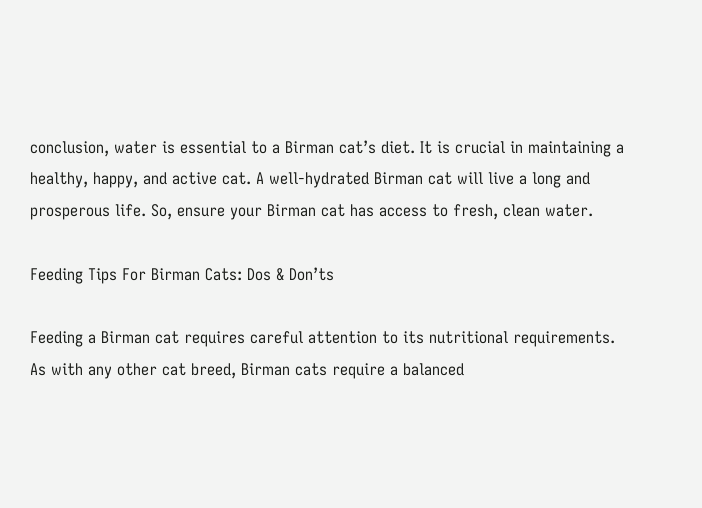conclusion, water is essential to a Birman cat’s diet. It is crucial in maintaining a healthy, happy, and active cat. A well-hydrated Birman cat will live a long and prosperous life. So, ensure your Birman cat has access to fresh, clean water.

Feeding Tips For Birman Cats: Dos & Don’ts

Feeding a Birman cat requires careful attention to its nutritional requirements. As with any other cat breed, Birman cats require a balanced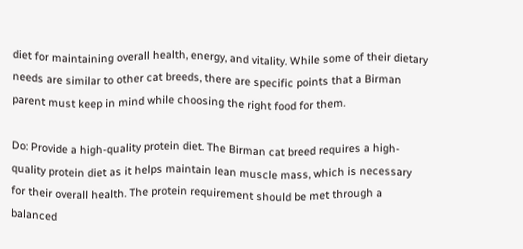diet for maintaining overall health, energy, and vitality. While some of their dietary needs are similar to other cat breeds, there are specific points that a Birman parent must keep in mind while choosing the right food for them.

Do: Provide a high-quality protein diet. The Birman cat breed requires a high-quality protein diet as it helps maintain lean muscle mass, which is necessary for their overall health. The protein requirement should be met through a balanced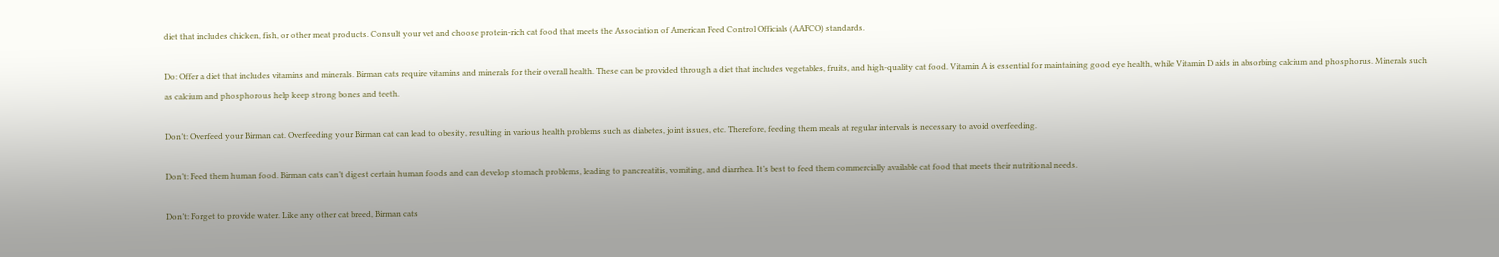diet that includes chicken, fish, or other meat products. Consult your vet and choose protein-rich cat food that meets the Association of American Feed Control Officials (AAFCO) standards.

Do: Offer a diet that includes vitamins and minerals. Birman cats require vitamins and minerals for their overall health. These can be provided through a diet that includes vegetables, fruits, and high-quality cat food. Vitamin A is essential for maintaining good eye health, while Vitamin D aids in absorbing calcium and phosphorus. Minerals such as calcium and phosphorous help keep strong bones and teeth.

Don’t: Overfeed your Birman cat. Overfeeding your Birman cat can lead to obesity, resulting in various health problems such as diabetes, joint issues, etc. Therefore, feeding them meals at regular intervals is necessary to avoid overfeeding.

Don’t: Feed them human food. Birman cats can’t digest certain human foods and can develop stomach problems, leading to pancreatitis, vomiting, and diarrhea. It’s best to feed them commercially available cat food that meets their nutritional needs.

Don’t: Forget to provide water. Like any other cat breed, Birman cats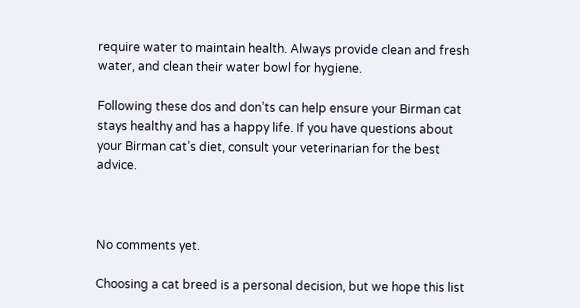require water to maintain health. Always provide clean and fresh water, and clean their water bowl for hygiene.

Following these dos and don’ts can help ensure your Birman cat stays healthy and has a happy life. If you have questions about your Birman cat’s diet, consult your veterinarian for the best advice.



No comments yet.

Choosing a cat breed is a personal decision, but we hope this list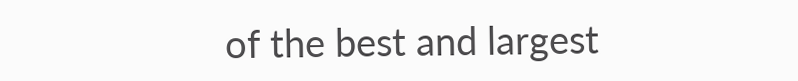of the best and largest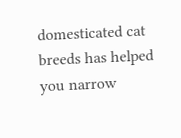domesticated cat breeds has helped you narrow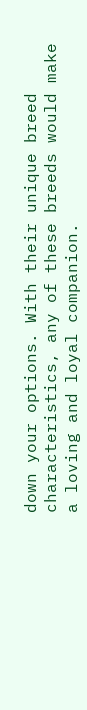down your options. With their unique breed characteristics, any of these breeds would make a loving and loyal companion.